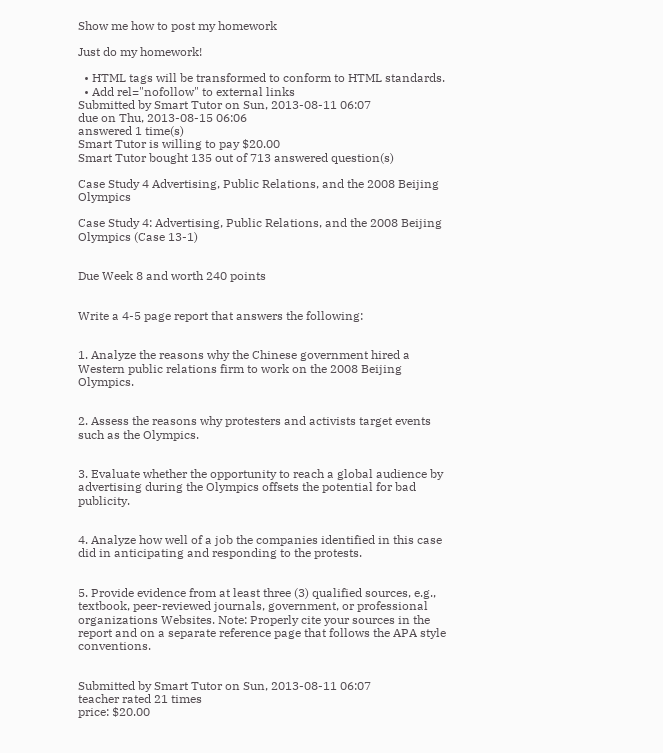Show me how to post my homework

Just do my homework!

  • HTML tags will be transformed to conform to HTML standards.
  • Add rel="nofollow" to external links
Submitted by Smart Tutor on Sun, 2013-08-11 06:07
due on Thu, 2013-08-15 06:06
answered 1 time(s)
Smart Tutor is willing to pay $20.00
Smart Tutor bought 135 out of 713 answered question(s)

Case Study 4 Advertising, Public Relations, and the 2008 Beijing Olympics

Case Study 4: Advertising, Public Relations, and the 2008 Beijing Olympics (Case 13-1)


Due Week 8 and worth 240 points


Write a 4-5 page report that answers the following:


1. Analyze the reasons why the Chinese government hired a Western public relations firm to work on the 2008 Beijing Olympics.


2. Assess the reasons why protesters and activists target events such as the Olympics.


3. Evaluate whether the opportunity to reach a global audience by advertising during the Olympics offsets the potential for bad publicity.


4. Analyze how well of a job the companies identified in this case did in anticipating and responding to the protests.


5. Provide evidence from at least three (3) qualified sources, e.g., textbook, peer-reviewed journals, government, or professional organizations Websites. Note: Properly cite your sources in the report and on a separate reference page that follows the APA style conventions.


Submitted by Smart Tutor on Sun, 2013-08-11 06:07
teacher rated 21 times
price: $20.00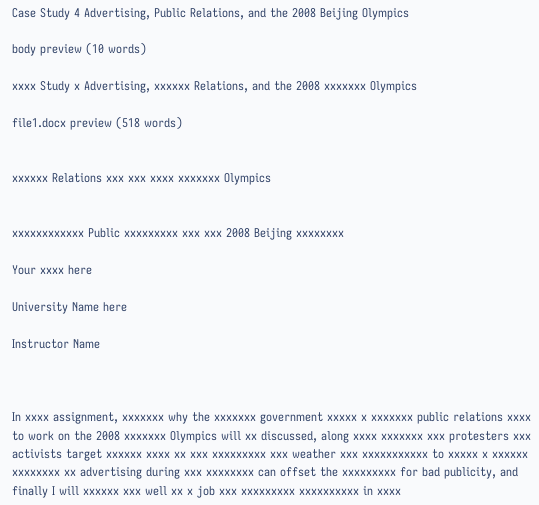Case Study 4 Advertising, Public Relations, and the 2008 Beijing Olympics

body preview (10 words)

xxxx Study x Advertising, xxxxxx Relations, and the 2008 xxxxxxx Olympics

file1.docx preview (518 words)


xxxxxx Relations xxx xxx xxxx xxxxxxx Olympics


xxxxxxxxxxxx Public xxxxxxxxx xxx xxx 2008 Beijing xxxxxxxx

Your xxxx here

University Name here

Instructor Name



In xxxx assignment, xxxxxxx why the xxxxxxx government xxxxx x xxxxxxx public relations xxxx to work on the 2008 xxxxxxx Olympics will xx discussed, along xxxx xxxxxxx xxx protesters xxx activists target xxxxxx xxxx xx xxx xxxxxxxxx xxx weather xxx xxxxxxxxxxx to xxxxx x xxxxxx xxxxxxxx xx advertising during xxx xxxxxxxx can offset the xxxxxxxxx for bad publicity, and finally I will xxxxxx xxx well xx x job xxx xxxxxxxxx xxxxxxxxxx in xxxx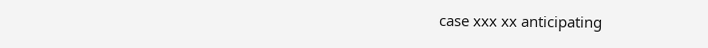case xxx xx anticipating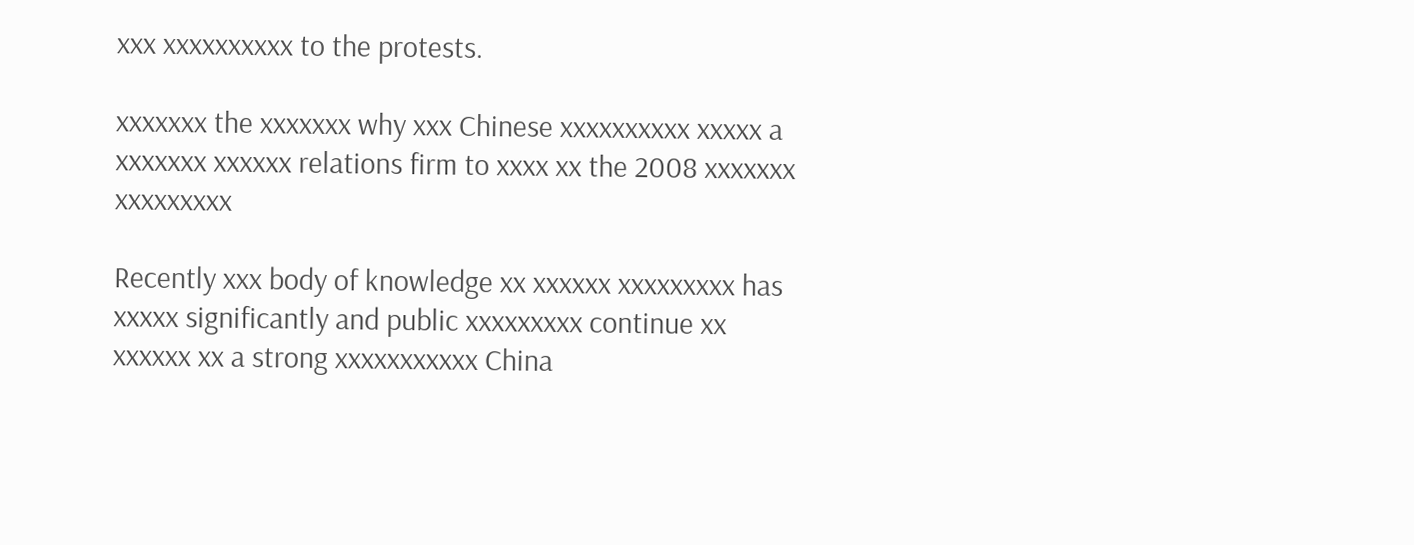xxx xxxxxxxxxx to the protests.

xxxxxxx the xxxxxxx why xxx Chinese xxxxxxxxxx xxxxx a xxxxxxx xxxxxx relations firm to xxxx xx the 2008 xxxxxxx xxxxxxxxx

Recently xxx body of knowledge xx xxxxxx xxxxxxxxx has xxxxx significantly and public xxxxxxxxx continue xx xxxxxx xx a strong xxxxxxxxxxx China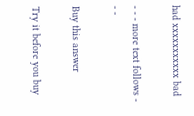had xxxxxxxxxxx bad

- - - more text follows - - -

Buy this answer

Try it before you buy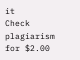it
Check plagiarism for $2.00